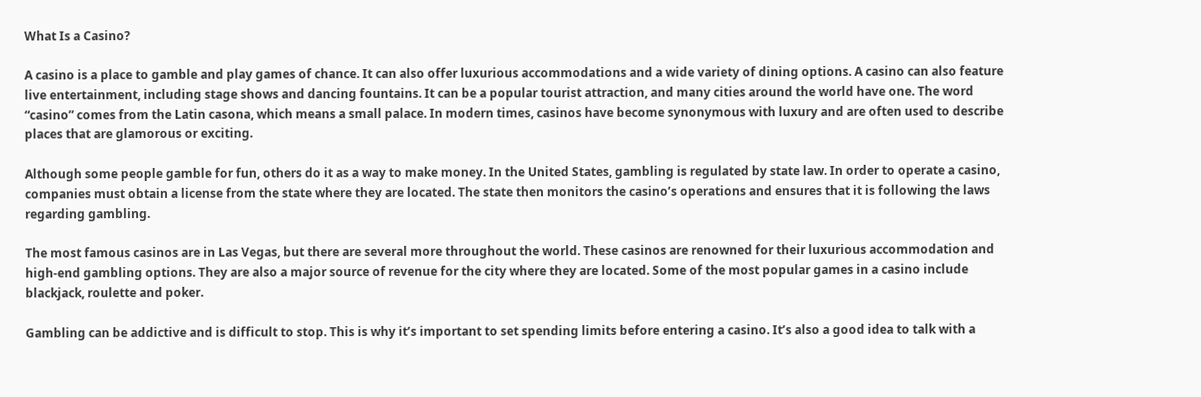What Is a Casino?

A casino is a place to gamble and play games of chance. It can also offer luxurious accommodations and a wide variety of dining options. A casino can also feature live entertainment, including stage shows and dancing fountains. It can be a popular tourist attraction, and many cities around the world have one. The word “casino” comes from the Latin casona, which means a small palace. In modern times, casinos have become synonymous with luxury and are often used to describe places that are glamorous or exciting.

Although some people gamble for fun, others do it as a way to make money. In the United States, gambling is regulated by state law. In order to operate a casino, companies must obtain a license from the state where they are located. The state then monitors the casino’s operations and ensures that it is following the laws regarding gambling.

The most famous casinos are in Las Vegas, but there are several more throughout the world. These casinos are renowned for their luxurious accommodation and high-end gambling options. They are also a major source of revenue for the city where they are located. Some of the most popular games in a casino include blackjack, roulette and poker.

Gambling can be addictive and is difficult to stop. This is why it’s important to set spending limits before entering a casino. It’s also a good idea to talk with a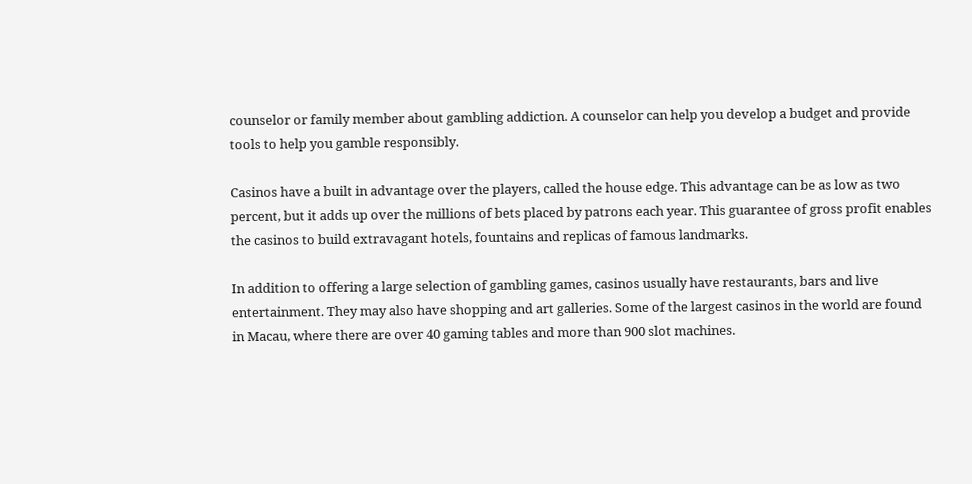counselor or family member about gambling addiction. A counselor can help you develop a budget and provide tools to help you gamble responsibly.

Casinos have a built in advantage over the players, called the house edge. This advantage can be as low as two percent, but it adds up over the millions of bets placed by patrons each year. This guarantee of gross profit enables the casinos to build extravagant hotels, fountains and replicas of famous landmarks.

In addition to offering a large selection of gambling games, casinos usually have restaurants, bars and live entertainment. They may also have shopping and art galleries. Some of the largest casinos in the world are found in Macau, where there are over 40 gaming tables and more than 900 slot machines.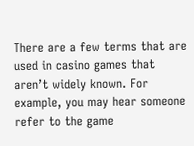There are a few terms that are used in casino games that aren’t widely known. For example, you may hear someone refer to the game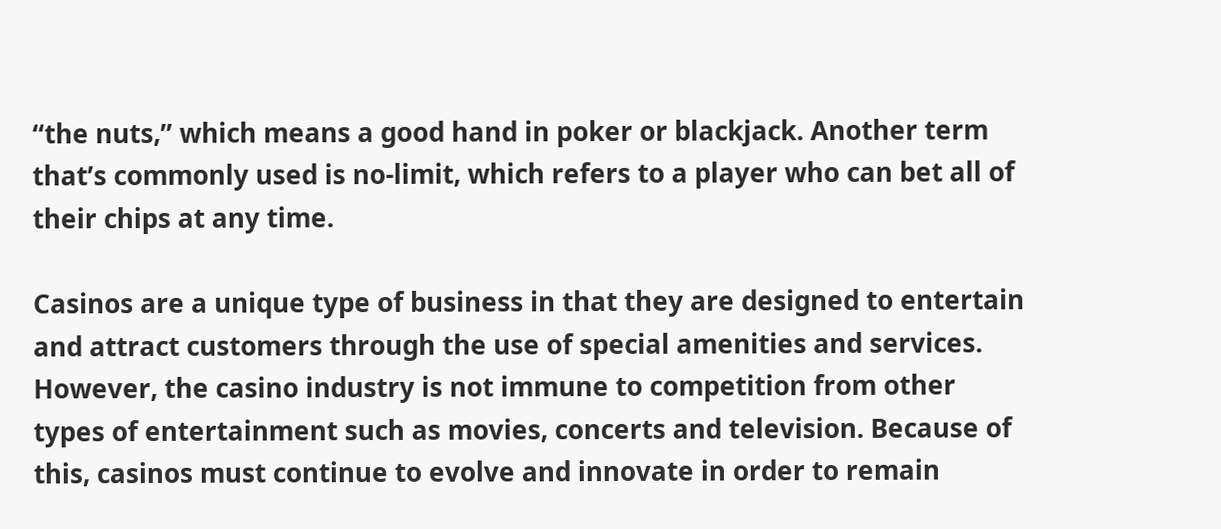“the nuts,” which means a good hand in poker or blackjack. Another term that’s commonly used is no-limit, which refers to a player who can bet all of their chips at any time.

Casinos are a unique type of business in that they are designed to entertain and attract customers through the use of special amenities and services. However, the casino industry is not immune to competition from other types of entertainment such as movies, concerts and television. Because of this, casinos must continue to evolve and innovate in order to remain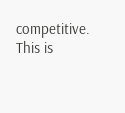competitive. This is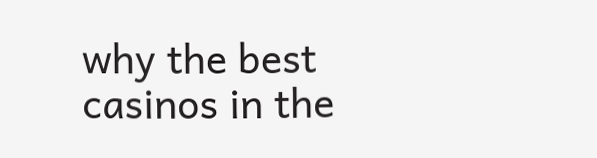why the best casinos in the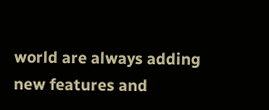world are always adding new features and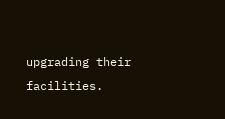upgrading their facilities.